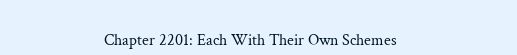Chapter 2201: Each With Their Own Schemes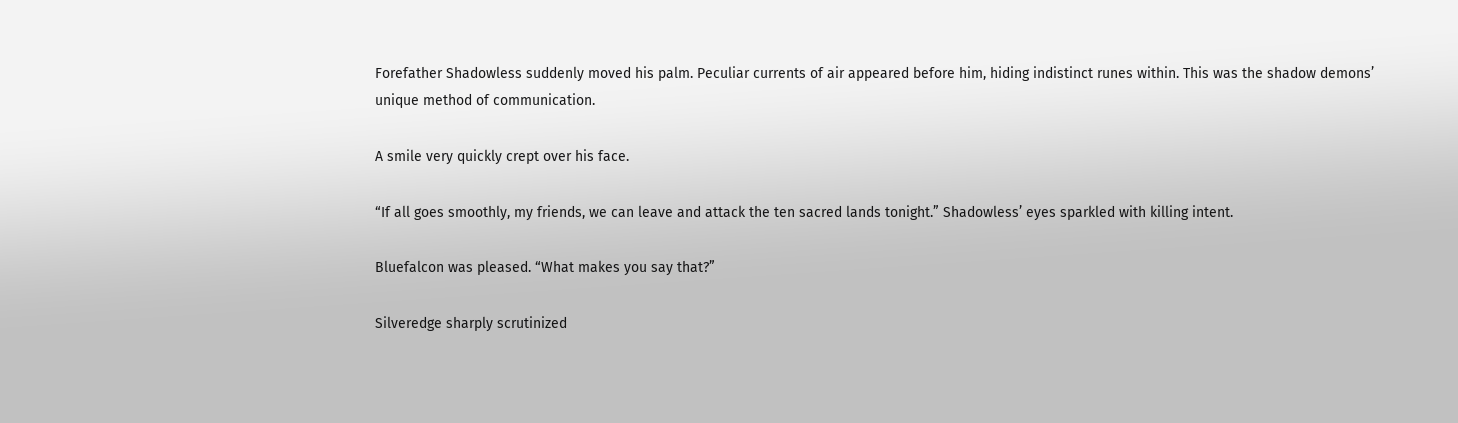Forefather Shadowless suddenly moved his palm. Peculiar currents of air appeared before him, hiding indistinct runes within. This was the shadow demons’ unique method of communication.

A smile very quickly crept over his face.

“If all goes smoothly, my friends, we can leave and attack the ten sacred lands tonight.” Shadowless’ eyes sparkled with killing intent.

Bluefalcon was pleased. “What makes you say that?”

Silveredge sharply scrutinized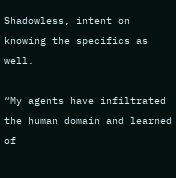Shadowless, intent on knowing the specifics as well.

“My agents have infiltrated the human domain and learned of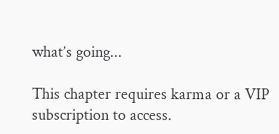what’s going...

This chapter requires karma or a VIP subscription to access.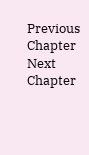Previous Chapter Next Chapter